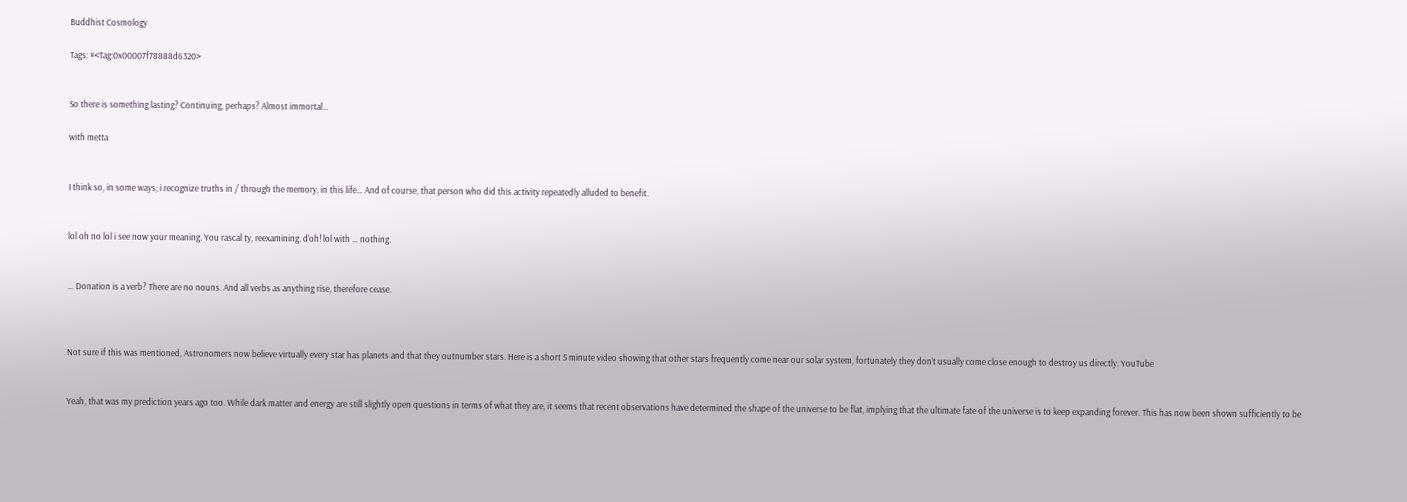Buddhist Cosmology

Tags: #<Tag:0x00007f78888d6320>


So there is something lasting? Continuing, perhaps? Almost immortal…

with metta


I think so, in some ways; i recognize truths in / through the memory, in this life… And of course, that person who did this activity repeatedly alluded to benefit.


lol oh no lol i see now your meaning. You rascal ty, reexamining. d’oh! lol with … nothing.


… Donation is a verb? There are no nouns. And all verbs as anything rise, therefore cease.



Not sure if this was mentioned, Astronomers now believe virtually every star has planets and that they outnumber stars. Here is a short 5 minute video showing that other stars frequently come near our solar system, fortunately they don’t usually come close enough to destroy us directly. YouTube


Yeah, that was my prediction years ago too. While dark matter and energy are still slightly open questions in terms of what they are, it seems that recent observations have determined the shape of the universe to be flat, implying that the ultimate fate of the universe is to keep expanding forever. This has now been shown sufficiently to be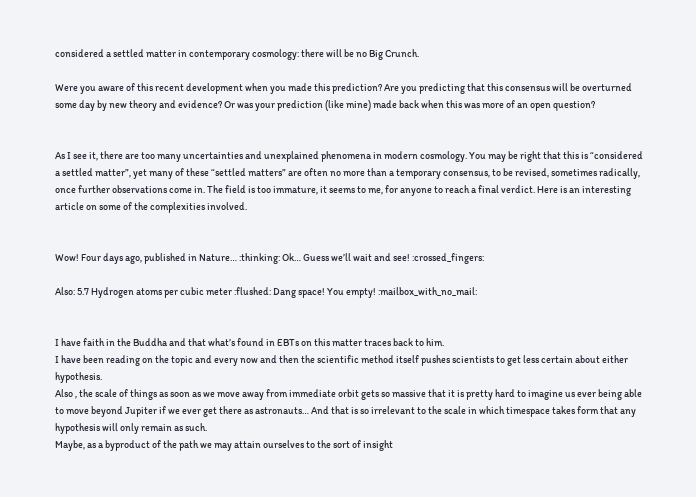considered a settled matter in contemporary cosmology: there will be no Big Crunch.

Were you aware of this recent development when you made this prediction? Are you predicting that this consensus will be overturned some day by new theory and evidence? Or was your prediction (like mine) made back when this was more of an open question?


As I see it, there are too many uncertainties and unexplained phenomena in modern cosmology. You may be right that this is “considered a settled matter”, yet many of these “settled matters” are often no more than a temporary consensus, to be revised, sometimes radically, once further observations come in. The field is too immature, it seems to me, for anyone to reach a final verdict. Here is an interesting article on some of the complexities involved.


Wow! Four days ago, published in Nature… :thinking: Ok… Guess we’ll wait and see! :crossed_fingers:

Also: 5.7 Hydrogen atoms per cubic meter :flushed: Dang space! You empty! :mailbox_with_no_mail:


I have faith in the Buddha and that what’s found in EBTs on this matter traces back to him.
I have been reading on the topic and every now and then the scientific method itself pushes scientists to get less certain about either hypothesis.
Also , the scale of things as soon as we move away from immediate orbit gets so massive that it is pretty hard to imagine us ever being able to move beyond Jupiter if we ever get there as astronauts… And that is so irrelevant to the scale in which timespace takes form that any hypothesis will only remain as such.
Maybe, as a byproduct of the path we may attain ourselves to the sort of insight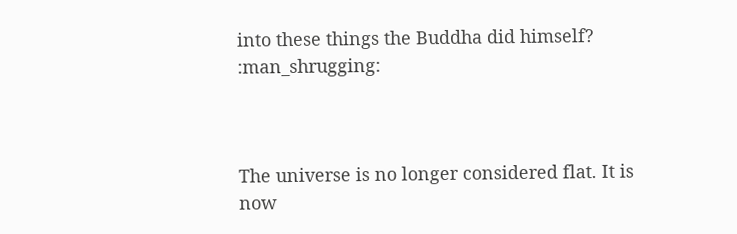into these things the Buddha did himself? :man_shrugging:



The universe is no longer considered flat. It is now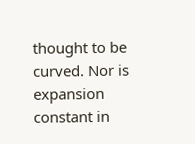thought to be curved. Nor is expansion constant in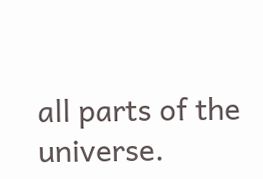all parts of the universe.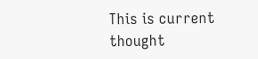This is current thought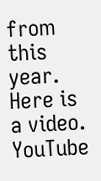from this year. Here is a video. YouTube